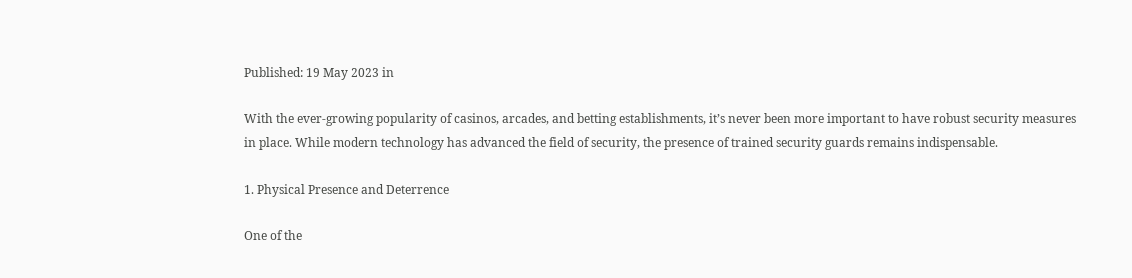Published: 19 May 2023 in

With the ever-growing popularity of casinos, arcades, and betting establishments, it’s never been more important to have robust security measures in place. While modern technology has advanced the field of security, the presence of trained security guards remains indispensable.

1. Physical Presence and Deterrence

One of the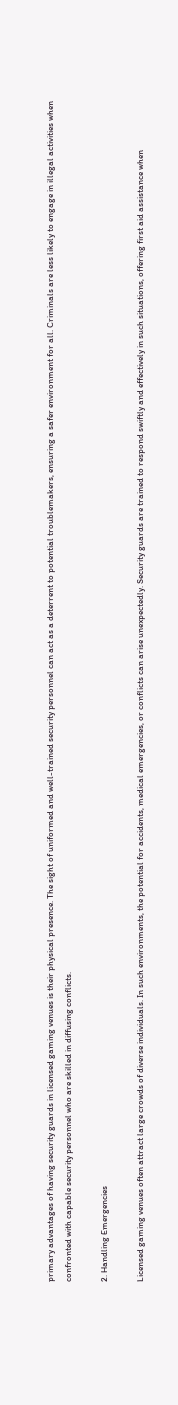primary advantages of having security guards in licensed gaming venues is their physical presence. The sight of uniformed and well-trained security personnel can act as a deterrent to potential troublemakers, ensuring a safer environment for all. Criminals are less likely to engage in illegal activities when confronted with capable security personnel who are skilled in diffusing conflicts.

2. Handling Emergencies

Licensed gaming venues often attract large crowds of diverse individuals. In such environments, the potential for accidents, medical emergencies, or conflicts can arise unexpectedly. Security guards are trained to respond swiftly and effectively in such situations, offering first aid assistance when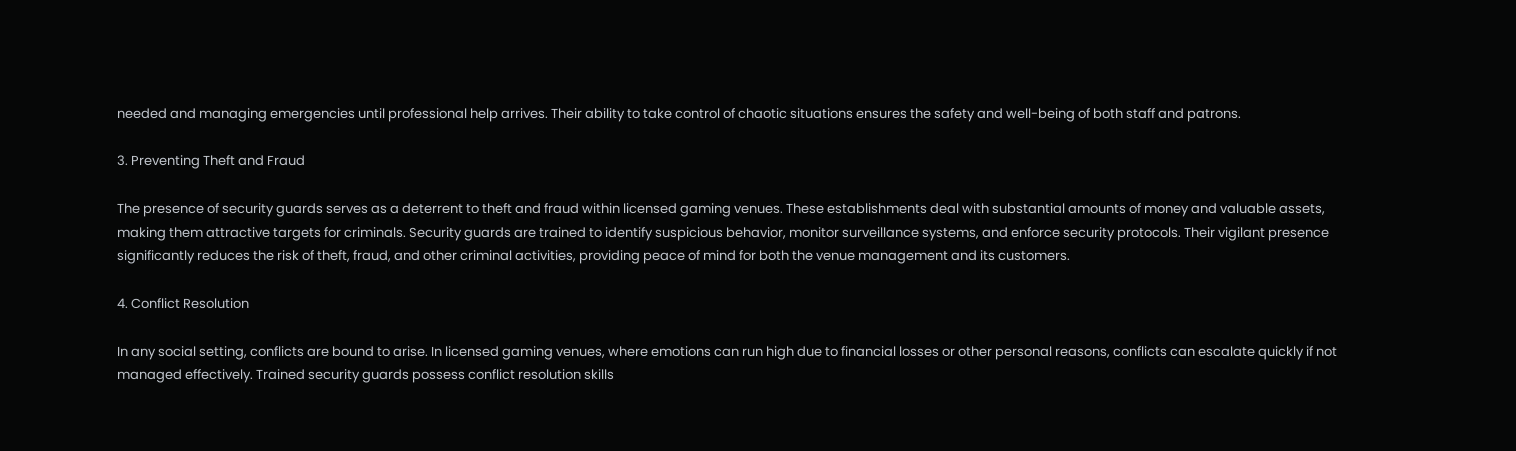needed and managing emergencies until professional help arrives. Their ability to take control of chaotic situations ensures the safety and well-being of both staff and patrons.

3. Preventing Theft and Fraud

The presence of security guards serves as a deterrent to theft and fraud within licensed gaming venues. These establishments deal with substantial amounts of money and valuable assets, making them attractive targets for criminals. Security guards are trained to identify suspicious behavior, monitor surveillance systems, and enforce security protocols. Their vigilant presence significantly reduces the risk of theft, fraud, and other criminal activities, providing peace of mind for both the venue management and its customers.

4. Conflict Resolution

In any social setting, conflicts are bound to arise. In licensed gaming venues, where emotions can run high due to financial losses or other personal reasons, conflicts can escalate quickly if not managed effectively. Trained security guards possess conflict resolution skills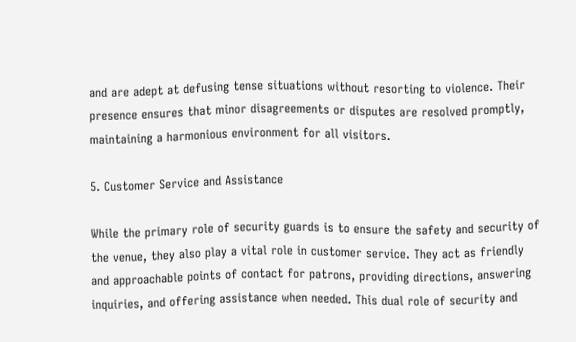and are adept at defusing tense situations without resorting to violence. Their presence ensures that minor disagreements or disputes are resolved promptly, maintaining a harmonious environment for all visitors.

5. Customer Service and Assistance

While the primary role of security guards is to ensure the safety and security of the venue, they also play a vital role in customer service. They act as friendly and approachable points of contact for patrons, providing directions, answering inquiries, and offering assistance when needed. This dual role of security and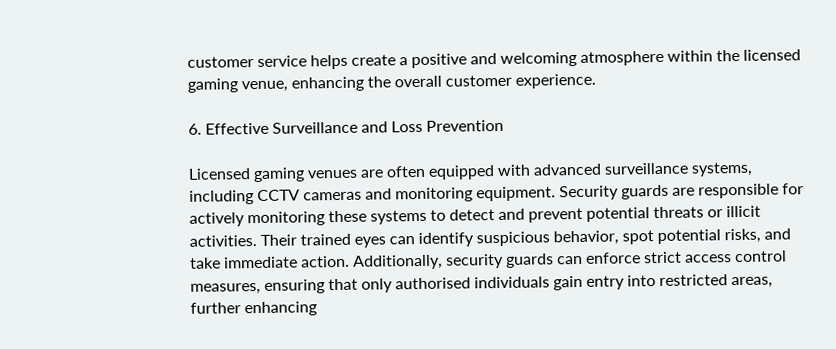customer service helps create a positive and welcoming atmosphere within the licensed gaming venue, enhancing the overall customer experience.

6. Effective Surveillance and Loss Prevention

Licensed gaming venues are often equipped with advanced surveillance systems, including CCTV cameras and monitoring equipment. Security guards are responsible for actively monitoring these systems to detect and prevent potential threats or illicit activities. Their trained eyes can identify suspicious behavior, spot potential risks, and take immediate action. Additionally, security guards can enforce strict access control measures, ensuring that only authorised individuals gain entry into restricted areas, further enhancing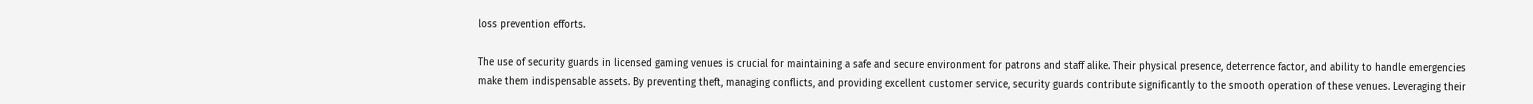loss prevention efforts.

The use of security guards in licensed gaming venues is crucial for maintaining a safe and secure environment for patrons and staff alike. Their physical presence, deterrence factor, and ability to handle emergencies make them indispensable assets. By preventing theft, managing conflicts, and providing excellent customer service, security guards contribute significantly to the smooth operation of these venues. Leveraging their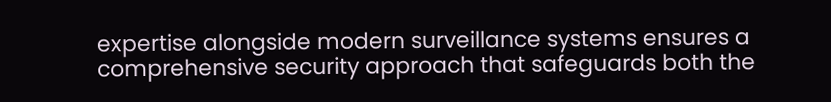expertise alongside modern surveillance systems ensures a comprehensive security approach that safeguards both the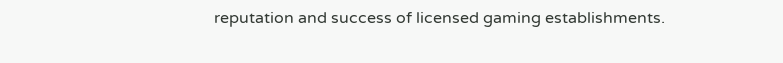reputation and success of licensed gaming establishments.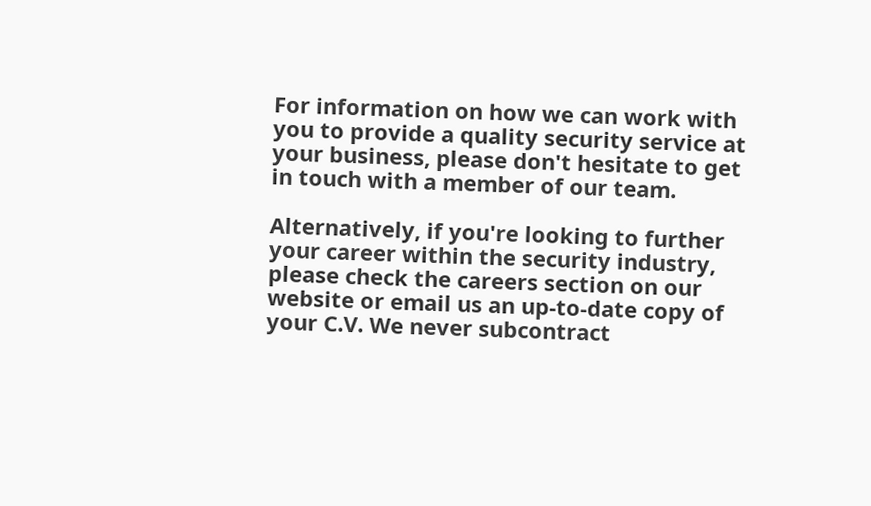For information on how we can work with you to provide a quality security service at your business, please don't hesitate to get in touch with a member of our team.

Alternatively, if you're looking to further your career within the security industry, please check the careers section on our website or email us an up-to-date copy of your C.V. We never subcontract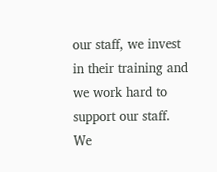our staff, we invest in their training and we work hard to support our staff. We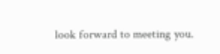look forward to meeting you.